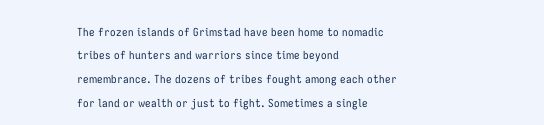The frozen islands of Grimstad have been home to nomadic tribes of hunters and warriors since time beyond remembrance. The dozens of tribes fought among each other for land or wealth or just to fight. Sometimes a single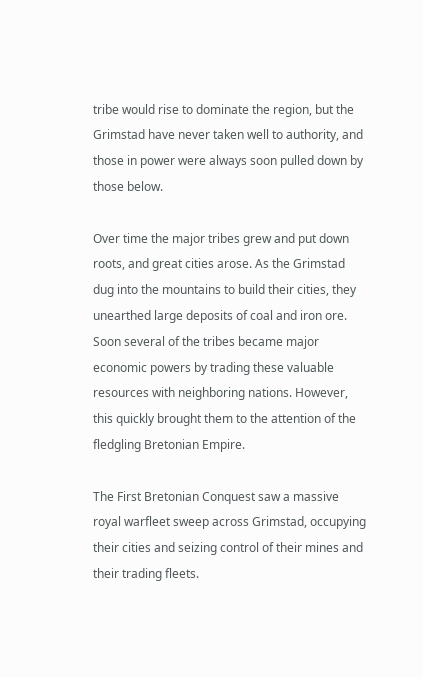tribe would rise to dominate the region, but the Grimstad have never taken well to authority, and those in power were always soon pulled down by those below.

Over time the major tribes grew and put down roots, and great cities arose. As the Grimstad dug into the mountains to build their cities, they unearthed large deposits of coal and iron ore. Soon several of the tribes became major economic powers by trading these valuable resources with neighboring nations. However, this quickly brought them to the attention of the fledgling Bretonian Empire.

The First Bretonian Conquest saw a massive royal warfleet sweep across Grimstad, occupying their cities and seizing control of their mines and their trading fleets.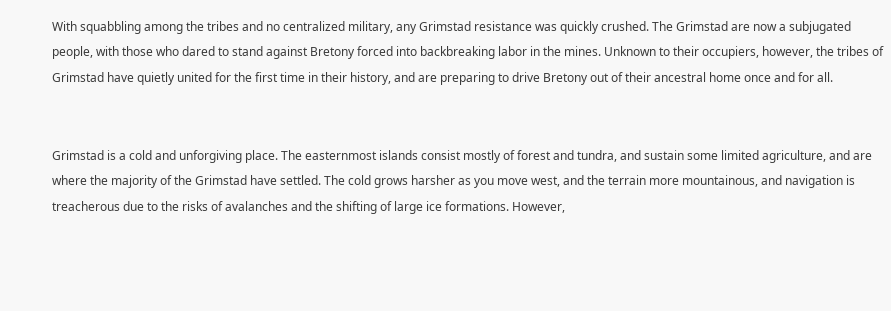With squabbling among the tribes and no centralized military, any Grimstad resistance was quickly crushed. The Grimstad are now a subjugated people, with those who dared to stand against Bretony forced into backbreaking labor in the mines. Unknown to their occupiers, however, the tribes of Grimstad have quietly united for the first time in their history, and are preparing to drive Bretony out of their ancestral home once and for all.


Grimstad is a cold and unforgiving place. The easternmost islands consist mostly of forest and tundra, and sustain some limited agriculture, and are where the majority of the Grimstad have settled. The cold grows harsher as you move west, and the terrain more mountainous, and navigation is treacherous due to the risks of avalanches and the shifting of large ice formations. However,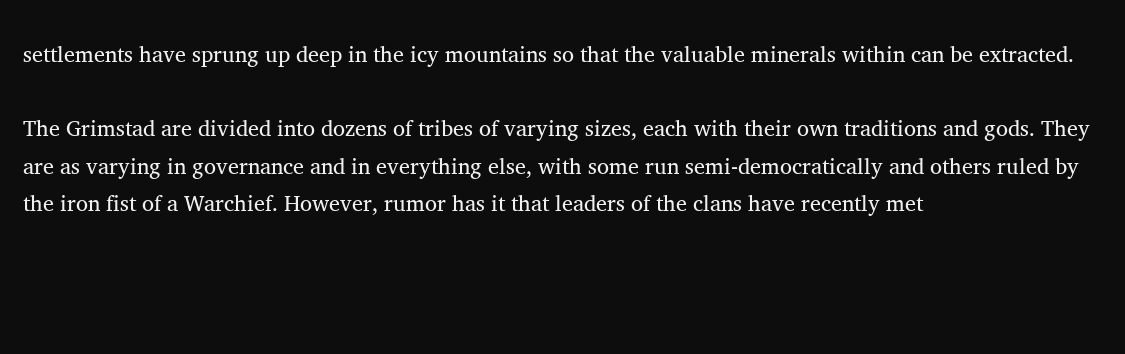settlements have sprung up deep in the icy mountains so that the valuable minerals within can be extracted.

The Grimstad are divided into dozens of tribes of varying sizes, each with their own traditions and gods. They are as varying in governance and in everything else, with some run semi-democratically and others ruled by the iron fist of a Warchief. However, rumor has it that leaders of the clans have recently met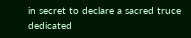in secret to declare a sacred truce dedicated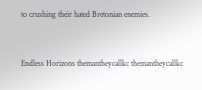to crushing their hated Bretonian enemies.


Endless Horizons themantheycallkc themantheycallkc